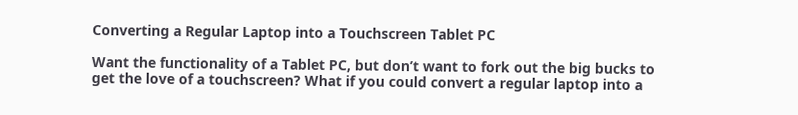Converting a Regular Laptop into a Touchscreen Tablet PC

Want the functionality of a Tablet PC, but don’t want to fork out the big bucks to get the love of a touchscreen? What if you could convert a regular laptop into a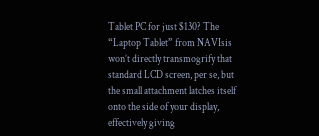Tablet PC for just $130? The “Laptop Tablet” from NAVIsis won’t directly transmogrify that standard LCD screen, per se, but the small attachment latches itself onto the side of your display, effectively giving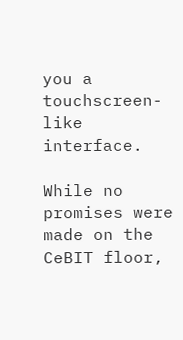you a touchscreen-like interface.

While no promises were made on the CeBIT floor,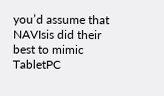you’d assume that NAVIsis did their best to mimic TabletPC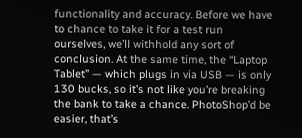functionality and accuracy. Before we have to chance to take it for a test run ourselves, we’ll withhold any sort of conclusion. At the same time, the “Laptop Tablet” — which plugs in via USB — is only 130 bucks, so it’s not like you’re breaking the bank to take a chance. PhotoShop’d be easier, that’s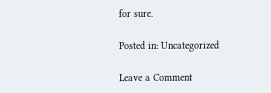for sure.

Posted in: Uncategorized

Leave a Comment